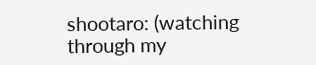shootaro: (watching through my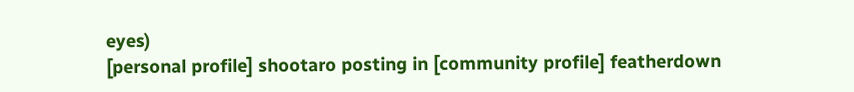eyes)
[personal profile] shootaro posting in [community profile] featherdown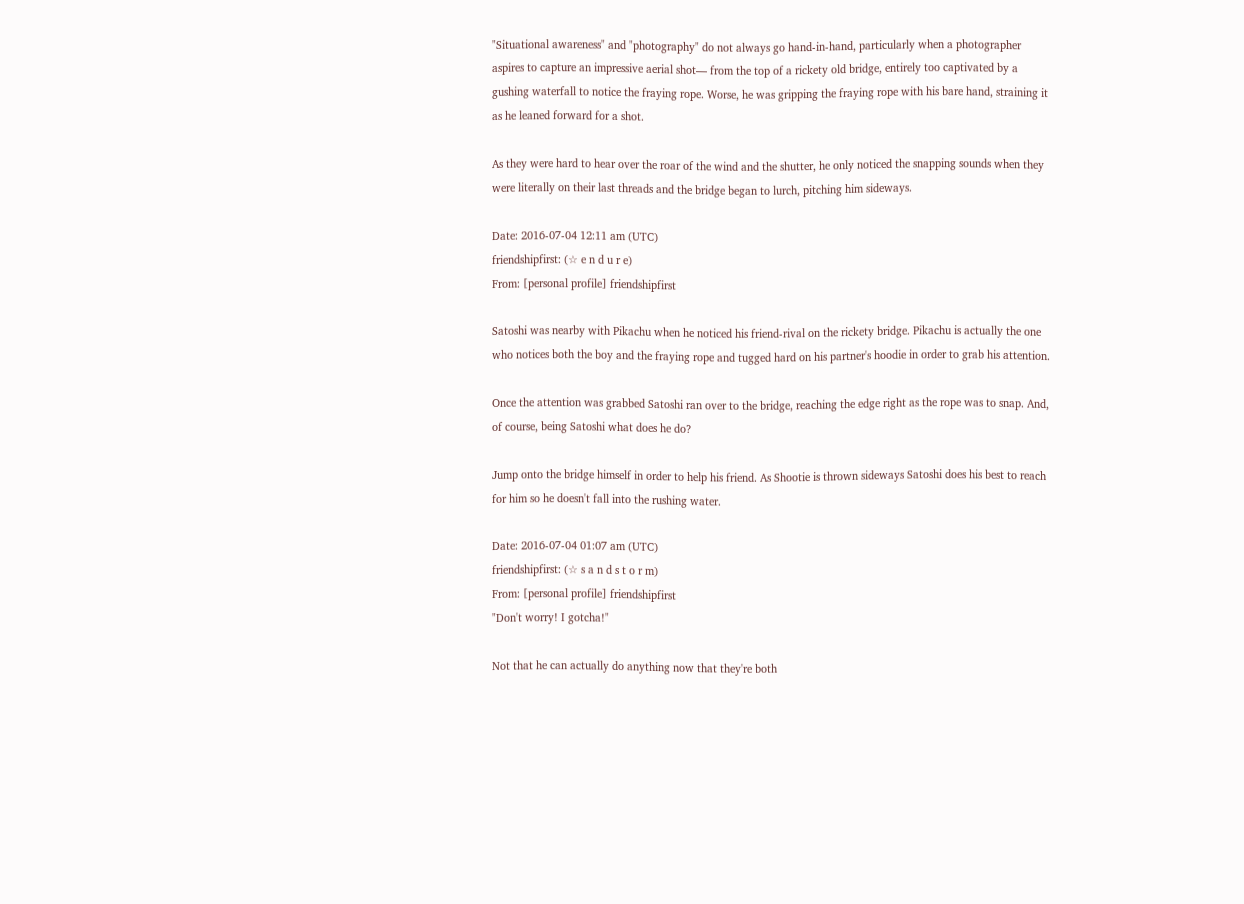"Situational awareness" and "photography" do not always go hand-in-hand, particularly when a photographer aspires to capture an impressive aerial shot— from the top of a rickety old bridge, entirely too captivated by a gushing waterfall to notice the fraying rope. Worse, he was gripping the fraying rope with his bare hand, straining it as he leaned forward for a shot.

As they were hard to hear over the roar of the wind and the shutter, he only noticed the snapping sounds when they were literally on their last threads and the bridge began to lurch, pitching him sideways.

Date: 2016-07-04 12:11 am (UTC)
friendshipfirst: (☆ e n d u r e)
From: [personal profile] friendshipfirst

Satoshi was nearby with Pikachu when he noticed his friend-rival on the rickety bridge. Pikachu is actually the one who notices both the boy and the fraying rope and tugged hard on his partner's hoodie in order to grab his attention.

Once the attention was grabbed Satoshi ran over to the bridge, reaching the edge right as the rope was to snap. And, of course, being Satoshi what does he do?

Jump onto the bridge himself in order to help his friend. As Shootie is thrown sideways Satoshi does his best to reach for him so he doesn't fall into the rushing water.

Date: 2016-07-04 01:07 am (UTC)
friendshipfirst: (☆ s a n d s t o r m)
From: [personal profile] friendshipfirst
"Don't worry! I gotcha!"

Not that he can actually do anything now that they're both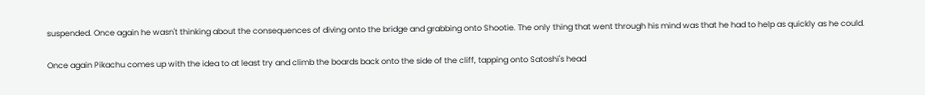suspended. Once again he wasn't thinking about the consequences of diving onto the bridge and grabbing onto Shootie. The only thing that went through his mind was that he had to help as quickly as he could.

Once again Pikachu comes up with the idea to at least try and climb the boards back onto the side of the cliff, tapping onto Satoshi's head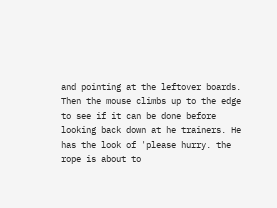and pointing at the leftover boards. Then the mouse climbs up to the edge to see if it can be done before looking back down at he trainers. He has the look of 'please hurry. the rope is about to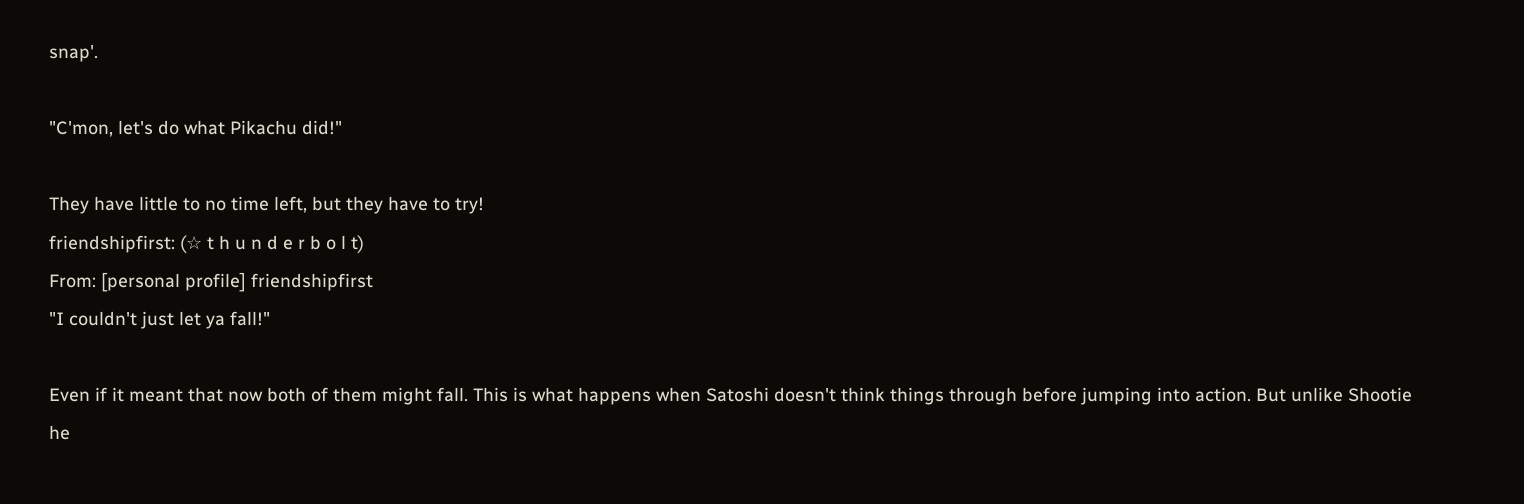snap'.

"C'mon, let's do what Pikachu did!"

They have little to no time left, but they have to try!
friendshipfirst: (☆ t h u n d e r b o l t)
From: [personal profile] friendshipfirst
"I couldn't just let ya fall!"

Even if it meant that now both of them might fall. This is what happens when Satoshi doesn't think things through before jumping into action. But unlike Shootie he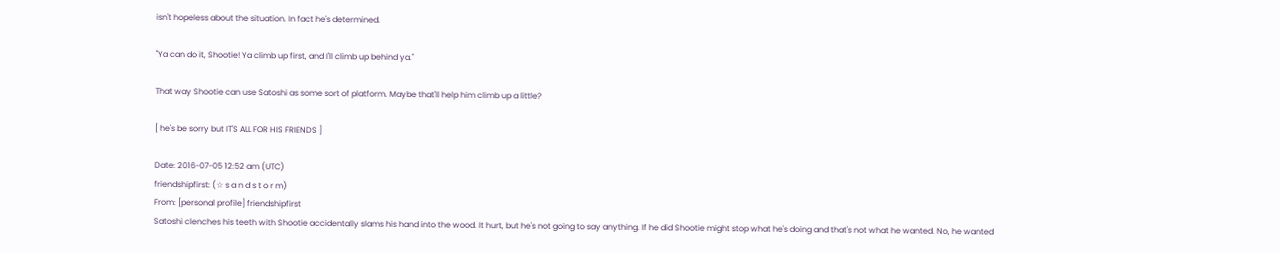isn't hopeless about the situation. In fact he's determined.

"Ya can do it, Shootie! Ya climb up first, and I'll climb up behind ya."

That way Shootie can use Satoshi as some sort of platform. Maybe that'll help him climb up a little?

[ he's be sorry but IT'S ALL FOR HIS FRIENDS ]

Date: 2016-07-05 12:52 am (UTC)
friendshipfirst: (☆ s a n d s t o r m)
From: [personal profile] friendshipfirst
Satoshi clenches his teeth with Shootie accidentally slams his hand into the wood. It hurt, but he's not going to say anything. If he did Shootie might stop what he's doing and that's not what he wanted. No, he wanted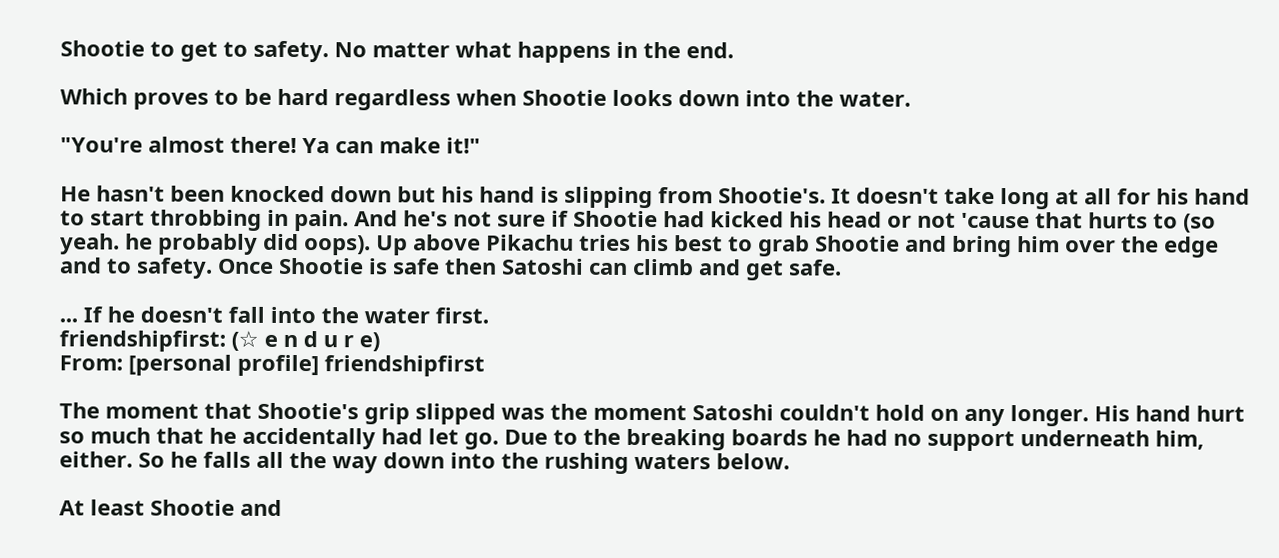Shootie to get to safety. No matter what happens in the end.

Which proves to be hard regardless when Shootie looks down into the water.

"You're almost there! Ya can make it!"

He hasn't been knocked down but his hand is slipping from Shootie's. It doesn't take long at all for his hand to start throbbing in pain. And he's not sure if Shootie had kicked his head or not 'cause that hurts to (so yeah. he probably did oops). Up above Pikachu tries his best to grab Shootie and bring him over the edge and to safety. Once Shootie is safe then Satoshi can climb and get safe.

... If he doesn't fall into the water first.
friendshipfirst: (☆ e n d u r e)
From: [personal profile] friendshipfirst

The moment that Shootie's grip slipped was the moment Satoshi couldn't hold on any longer. His hand hurt so much that he accidentally had let go. Due to the breaking boards he had no support underneath him, either. So he falls all the way down into the rushing waters below.

At least Shootie and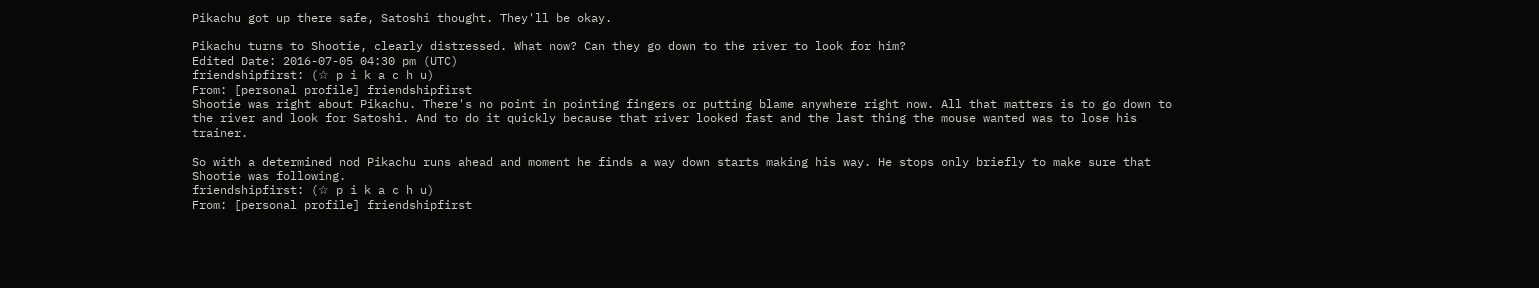Pikachu got up there safe, Satoshi thought. They'll be okay.

Pikachu turns to Shootie, clearly distressed. What now? Can they go down to the river to look for him?
Edited Date: 2016-07-05 04:30 pm (UTC)
friendshipfirst: (☆ p i k a c h u)
From: [personal profile] friendshipfirst
Shootie was right about Pikachu. There's no point in pointing fingers or putting blame anywhere right now. All that matters is to go down to the river and look for Satoshi. And to do it quickly because that river looked fast and the last thing the mouse wanted was to lose his trainer.

So with a determined nod Pikachu runs ahead and moment he finds a way down starts making his way. He stops only briefly to make sure that Shootie was following.
friendshipfirst: (☆ p i k a c h u)
From: [personal profile] friendshipfirst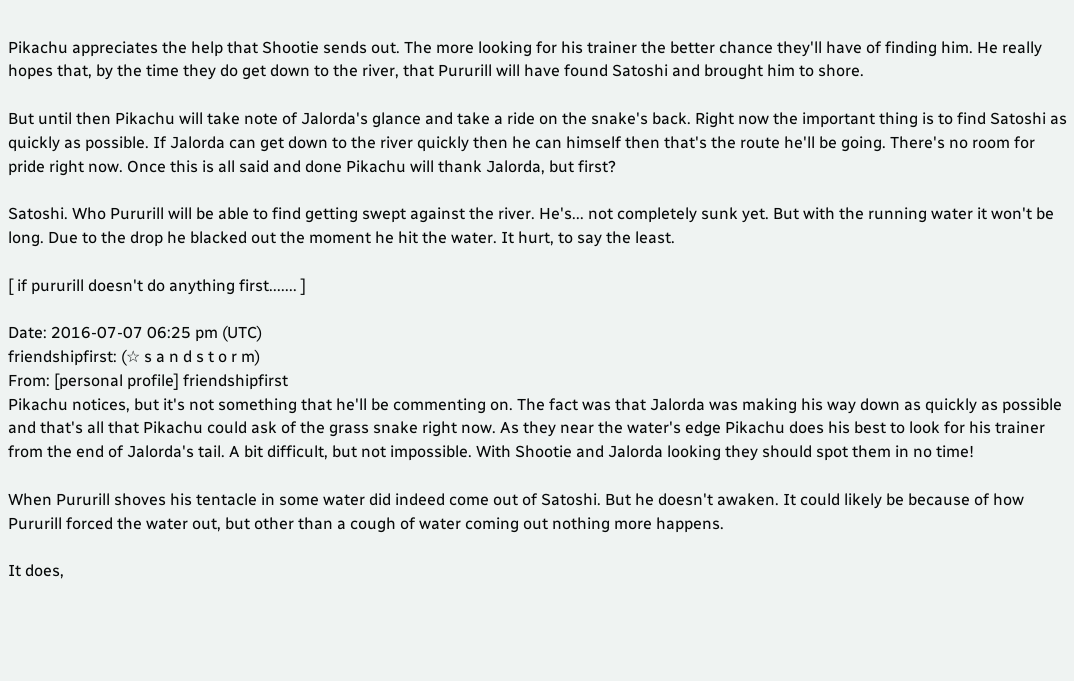Pikachu appreciates the help that Shootie sends out. The more looking for his trainer the better chance they'll have of finding him. He really hopes that, by the time they do get down to the river, that Pururill will have found Satoshi and brought him to shore.

But until then Pikachu will take note of Jalorda's glance and take a ride on the snake's back. Right now the important thing is to find Satoshi as quickly as possible. If Jalorda can get down to the river quickly then he can himself then that's the route he'll be going. There's no room for pride right now. Once this is all said and done Pikachu will thank Jalorda, but first?

Satoshi. Who Pururill will be able to find getting swept against the river. He's... not completely sunk yet. But with the running water it won't be long. Due to the drop he blacked out the moment he hit the water. It hurt, to say the least.

[ if pururill doesn't do anything first....... ]

Date: 2016-07-07 06:25 pm (UTC)
friendshipfirst: (☆ s a n d s t o r m)
From: [personal profile] friendshipfirst
Pikachu notices, but it's not something that he'll be commenting on. The fact was that Jalorda was making his way down as quickly as possible and that's all that Pikachu could ask of the grass snake right now. As they near the water's edge Pikachu does his best to look for his trainer from the end of Jalorda's tail. A bit difficult, but not impossible. With Shootie and Jalorda looking they should spot them in no time!

When Pururill shoves his tentacle in some water did indeed come out of Satoshi. But he doesn't awaken. It could likely be because of how Pururill forced the water out, but other than a cough of water coming out nothing more happens.

It does,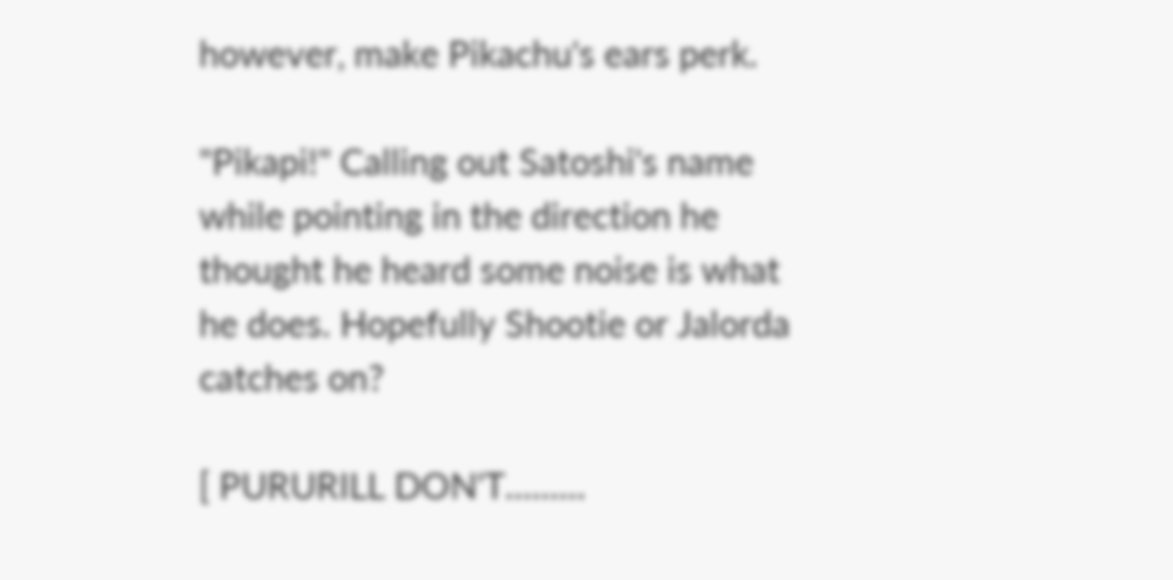however, make Pikachu's ears perk.

"Pikapi!" Calling out Satoshi's name while pointing in the direction he thought he heard some noise is what he does. Hopefully Shootie or Jalorda catches on?

[ PURURILL DON'T.........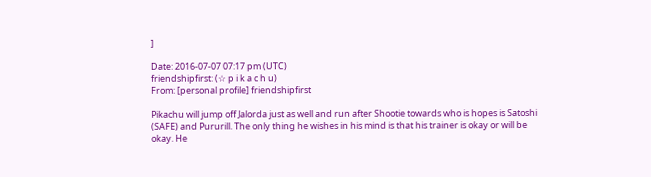]

Date: 2016-07-07 07:17 pm (UTC)
friendshipfirst: (☆ p i k a c h u)
From: [personal profile] friendshipfirst

Pikachu will jump off Jalorda just as well and run after Shootie towards who is hopes is Satoshi (SAFE) and Pururill. The only thing he wishes in his mind is that his trainer is okay or will be okay. He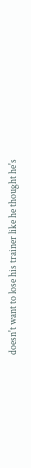doesn't want to lose his trainer like he thought he's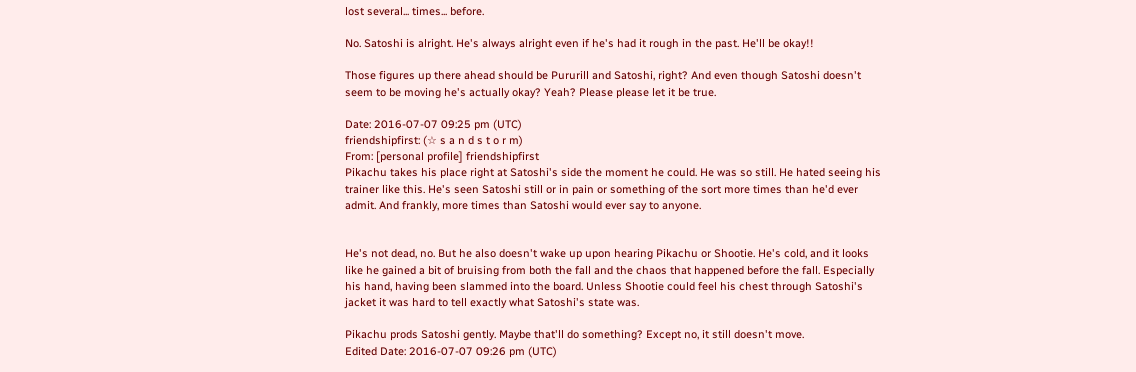lost several... times... before.

No. Satoshi is alright. He's always alright even if he's had it rough in the past. He'll be okay!!

Those figures up there ahead should be Pururill and Satoshi, right? And even though Satoshi doesn't seem to be moving he's actually okay? Yeah? Please please let it be true.

Date: 2016-07-07 09:25 pm (UTC)
friendshipfirst: (☆ s a n d s t o r m)
From: [personal profile] friendshipfirst
Pikachu takes his place right at Satoshi's side the moment he could. He was so still. He hated seeing his trainer like this. He's seen Satoshi still or in pain or something of the sort more times than he'd ever admit. And frankly, more times than Satoshi would ever say to anyone.


He's not dead, no. But he also doesn't wake up upon hearing Pikachu or Shootie. He's cold, and it looks like he gained a bit of bruising from both the fall and the chaos that happened before the fall. Especially his hand, having been slammed into the board. Unless Shootie could feel his chest through Satoshi's jacket it was hard to tell exactly what Satoshi's state was.

Pikachu prods Satoshi gently. Maybe that'll do something? Except no, it still doesn't move.
Edited Date: 2016-07-07 09:26 pm (UTC)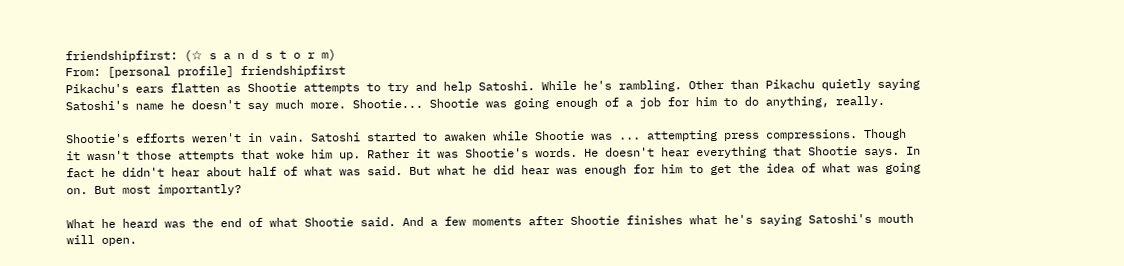friendshipfirst: (☆ s a n d s t o r m)
From: [personal profile] friendshipfirst
Pikachu's ears flatten as Shootie attempts to try and help Satoshi. While he's rambling. Other than Pikachu quietly saying Satoshi's name he doesn't say much more. Shootie... Shootie was going enough of a job for him to do anything, really.

Shootie's efforts weren't in vain. Satoshi started to awaken while Shootie was ... attempting press compressions. Though it wasn't those attempts that woke him up. Rather it was Shootie's words. He doesn't hear everything that Shootie says. In fact he didn't hear about half of what was said. But what he did hear was enough for him to get the idea of what was going on. But most importantly?

What he heard was the end of what Shootie said. And a few moments after Shootie finishes what he's saying Satoshi's mouth will open.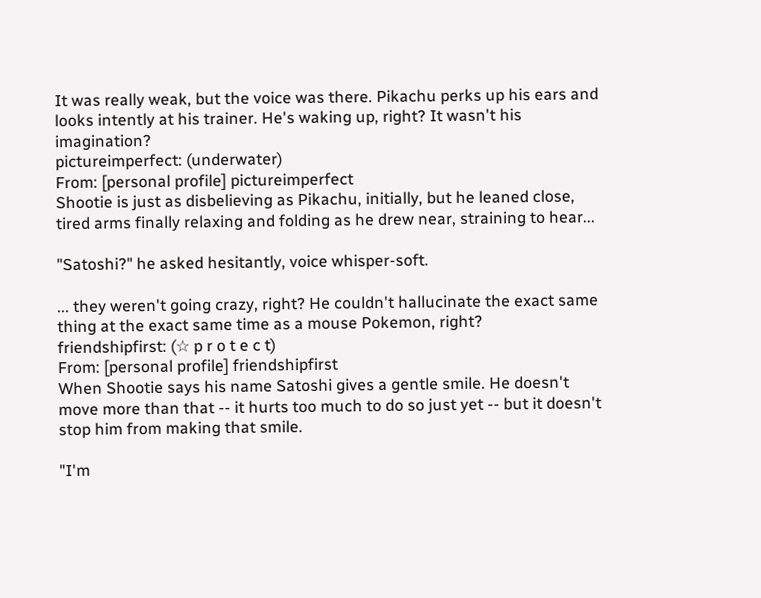It was really weak, but the voice was there. Pikachu perks up his ears and looks intently at his trainer. He's waking up, right? It wasn't his imagination?
pictureimperfect: (underwater)
From: [personal profile] pictureimperfect
Shootie is just as disbelieving as Pikachu, initially, but he leaned close, tired arms finally relaxing and folding as he drew near, straining to hear...

"Satoshi?" he asked hesitantly, voice whisper-soft.

... they weren't going crazy, right? He couldn't hallucinate the exact same thing at the exact same time as a mouse Pokemon, right?
friendshipfirst: (☆ p r o t e c t)
From: [personal profile] friendshipfirst
When Shootie says his name Satoshi gives a gentle smile. He doesn't move more than that -- it hurts too much to do so just yet -- but it doesn't stop him from making that smile.

"I'm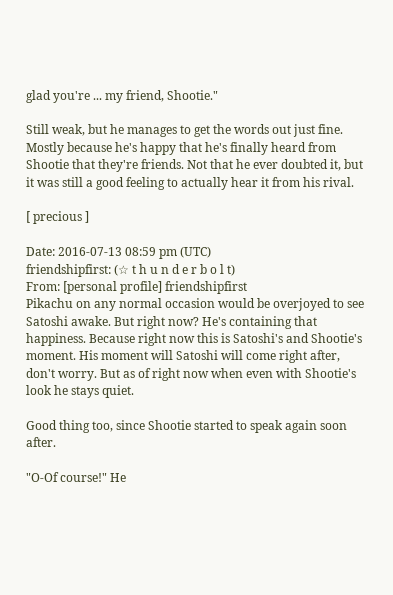glad you're ... my friend, Shootie."

Still weak, but he manages to get the words out just fine. Mostly because he's happy that he's finally heard from Shootie that they're friends. Not that he ever doubted it, but it was still a good feeling to actually hear it from his rival.

[ precious ]

Date: 2016-07-13 08:59 pm (UTC)
friendshipfirst: (☆ t h u n d e r b o l t)
From: [personal profile] friendshipfirst
Pikachu on any normal occasion would be overjoyed to see Satoshi awake. But right now? He's containing that happiness. Because right now this is Satoshi's and Shootie's moment. His moment will Satoshi will come right after, don't worry. But as of right now when even with Shootie's look he stays quiet.

Good thing too, since Shootie started to speak again soon after.

"O-Of course!" He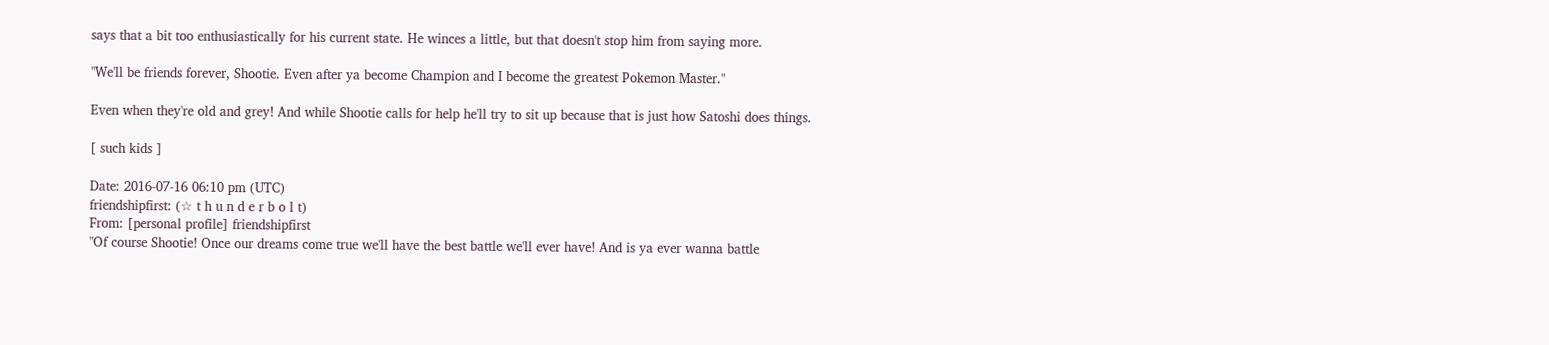says that a bit too enthusiastically for his current state. He winces a little, but that doesn't stop him from saying more.

"We'll be friends forever, Shootie. Even after ya become Champion and I become the greatest Pokemon Master."

Even when they're old and grey! And while Shootie calls for help he'll try to sit up because that is just how Satoshi does things.

[ such kids ]

Date: 2016-07-16 06:10 pm (UTC)
friendshipfirst: (☆ t h u n d e r b o l t)
From: [personal profile] friendshipfirst
"Of course Shootie! Once our dreams come true we'll have the best battle we'll ever have! And is ya ever wanna battle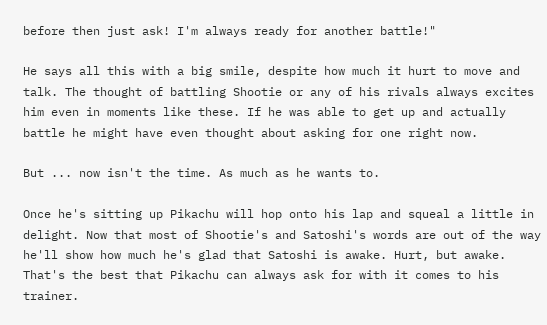before then just ask! I'm always ready for another battle!"

He says all this with a big smile, despite how much it hurt to move and talk. The thought of battling Shootie or any of his rivals always excites him even in moments like these. If he was able to get up and actually battle he might have even thought about asking for one right now.

But ... now isn't the time. As much as he wants to.

Once he's sitting up Pikachu will hop onto his lap and squeal a little in delight. Now that most of Shootie's and Satoshi's words are out of the way he'll show how much he's glad that Satoshi is awake. Hurt, but awake. That's the best that Pikachu can always ask for with it comes to his trainer.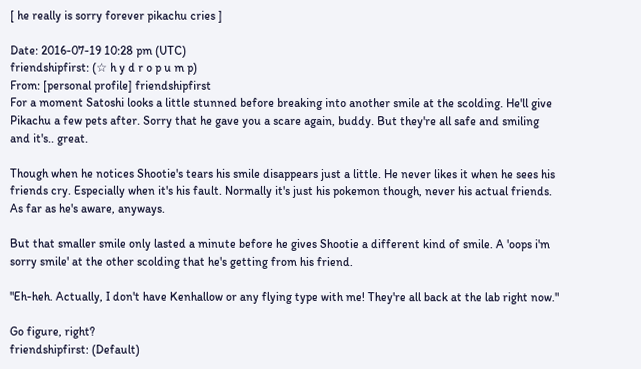[ he really is sorry forever pikachu cries ]

Date: 2016-07-19 10:28 pm (UTC)
friendshipfirst: (☆ h y d r o p u m p)
From: [personal profile] friendshipfirst
For a moment Satoshi looks a little stunned before breaking into another smile at the scolding. He'll give Pikachu a few pets after. Sorry that he gave you a scare again, buddy. But they're all safe and smiling and it's.. great.

Though when he notices Shootie's tears his smile disappears just a little. He never likes it when he sees his friends cry. Especially when it's his fault. Normally it's just his pokemon though, never his actual friends. As far as he's aware, anyways.

But that smaller smile only lasted a minute before he gives Shootie a different kind of smile. A 'oops i'm sorry smile' at the other scolding that he's getting from his friend.

"Eh-heh. Actually, I don't have Kenhallow or any flying type with me! They're all back at the lab right now."

Go figure, right?
friendshipfirst: (Default)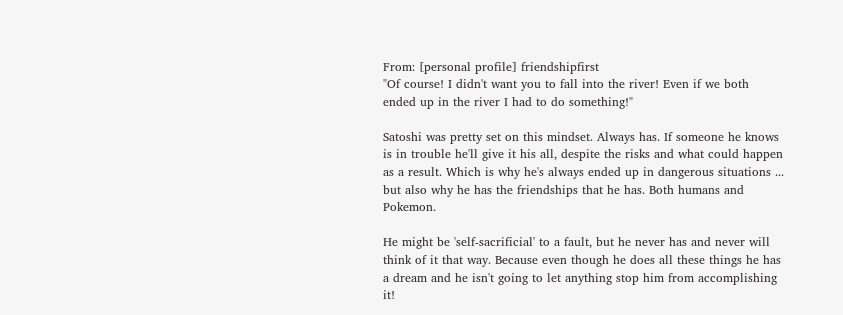From: [personal profile] friendshipfirst
"Of course! I didn't want you to fall into the river! Even if we both ended up in the river I had to do something!"

Satoshi was pretty set on this mindset. Always has. If someone he knows is in trouble he'll give it his all, despite the risks and what could happen as a result. Which is why he's always ended up in dangerous situations ... but also why he has the friendships that he has. Both humans and Pokemon.

He might be 'self-sacrificial' to a fault, but he never has and never will think of it that way. Because even though he does all these things he has a dream and he isn't going to let anything stop him from accomplishing it!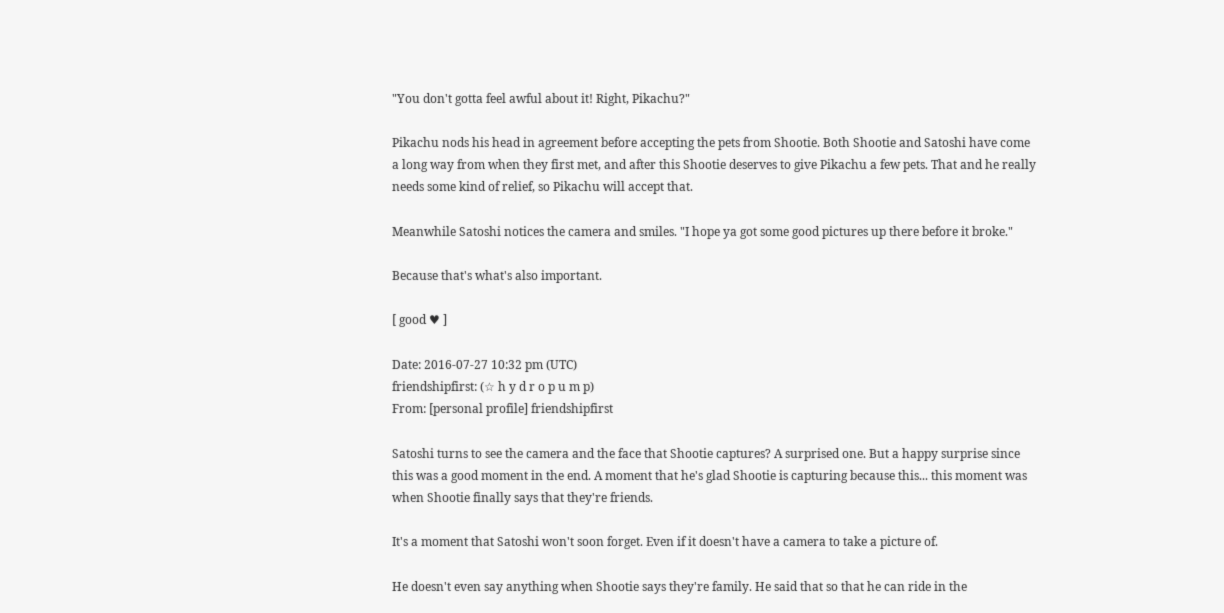"You don't gotta feel awful about it! Right, Pikachu?"

Pikachu nods his head in agreement before accepting the pets from Shootie. Both Shootie and Satoshi have come a long way from when they first met, and after this Shootie deserves to give Pikachu a few pets. That and he really needs some kind of relief, so Pikachu will accept that.

Meanwhile Satoshi notices the camera and smiles. "I hope ya got some good pictures up there before it broke."

Because that's what's also important.

[ good ♥ ]

Date: 2016-07-27 10:32 pm (UTC)
friendshipfirst: (☆ h y d r o p u m p)
From: [personal profile] friendshipfirst

Satoshi turns to see the camera and the face that Shootie captures? A surprised one. But a happy surprise since this was a good moment in the end. A moment that he's glad Shootie is capturing because this... this moment was when Shootie finally says that they're friends.

It's a moment that Satoshi won't soon forget. Even if it doesn't have a camera to take a picture of.

He doesn't even say anything when Shootie says they're family. He said that so that he can ride in the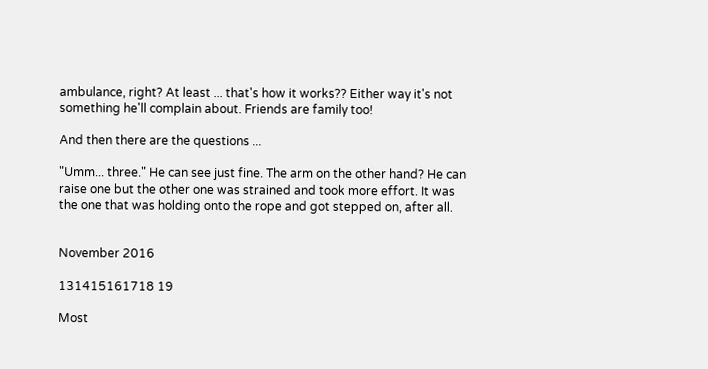ambulance, right? At least ... that's how it works?? Either way it's not something he'll complain about. Friends are family too!

And then there are the questions ...

"Umm... three." He can see just fine. The arm on the other hand? He can raise one but the other one was strained and took more effort. It was the one that was holding onto the rope and got stepped on, after all.


November 2016

131415161718 19

Most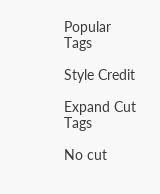Popular Tags

Style Credit

Expand Cut Tags

No cut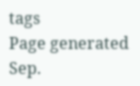tags
Page generated Sep.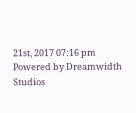21st, 2017 07:16 pm
Powered by Dreamwidth Studios